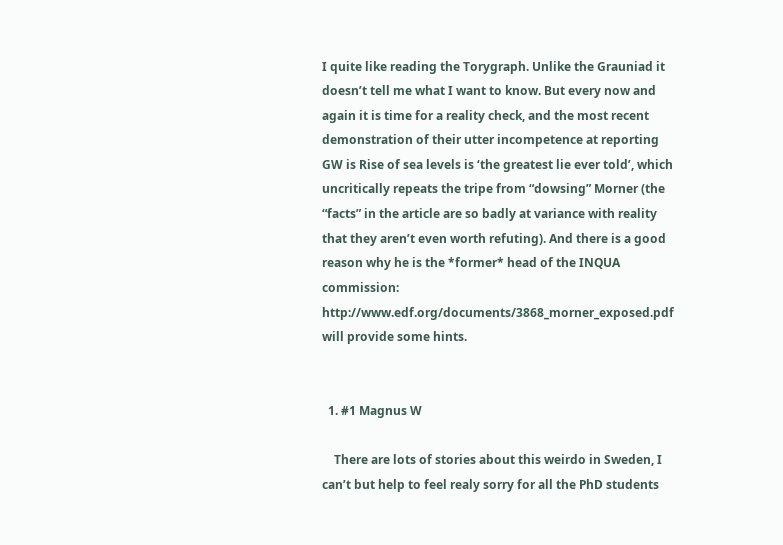I quite like reading the Torygraph. Unlike the Grauniad it doesn’t tell me what I want to know. But every now and again it is time for a reality check, and the most recent demonstration of their utter incompetence at reporting GW is Rise of sea levels is ‘the greatest lie ever told’, which uncritically repeats the tripe from “dowsing” Morner (the “facts” in the article are so badly at variance with reality that they aren’t even worth refuting). And there is a good reason why he is the *former* head of the INQUA commission: http://www.edf.org/documents/3868_morner_exposed.pdf will provide some hints.


  1. #1 Magnus W

    There are lots of stories about this weirdo in Sweden, I can’t but help to feel realy sorry for all the PhD students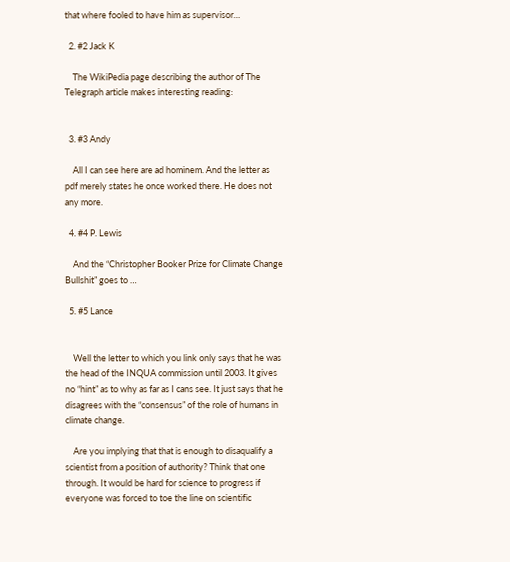that where fooled to have him as supervisor…

  2. #2 Jack K

    The WikiPedia page describing the author of The Telegraph article makes interesting reading:


  3. #3 Andy

    All I can see here are ad hominem. And the letter as pdf merely states he once worked there. He does not any more.

  4. #4 P. Lewis

    And the “Christopher Booker Prize for Climate Change Bullshit” goes to …

  5. #5 Lance


    Well the letter to which you link only says that he was the head of the INQUA commission until 2003. It gives no “hint” as to why as far as I cans see. It just says that he disagrees with the “consensus” of the role of humans in climate change.

    Are you implying that that is enough to disaqualify a scientist from a position of authority? Think that one through. It would be hard for science to progress if everyone was forced to toe the line on scientific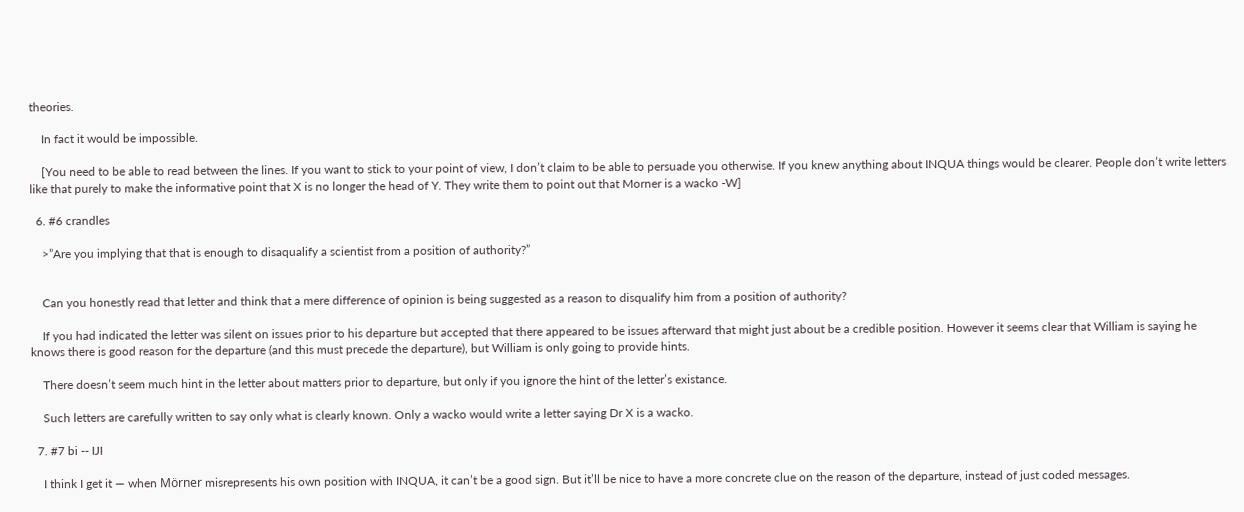theories.

    In fact it would be impossible.

    [You need to be able to read between the lines. If you want to stick to your point of view, I don’t claim to be able to persuade you otherwise. If you knew anything about INQUA things would be clearer. People don’t write letters like that purely to make the informative point that X is no longer the head of Y. They write them to point out that Morner is a wacko -W]

  6. #6 crandles

    >”Are you implying that that is enough to disaqualify a scientist from a position of authority?”


    Can you honestly read that letter and think that a mere difference of opinion is being suggested as a reason to disqualify him from a position of authority?

    If you had indicated the letter was silent on issues prior to his departure but accepted that there appeared to be issues afterward that might just about be a credible position. However it seems clear that William is saying he knows there is good reason for the departure (and this must precede the departure), but William is only going to provide hints.

    There doesn’t seem much hint in the letter about matters prior to departure, but only if you ignore the hint of the letter’s existance.

    Such letters are carefully written to say only what is clearly known. Only a wacko would write a letter saying Dr X is a wacko.

  7. #7 bi -- IJI

    I think I get it — when Mörner misrepresents his own position with INQUA, it can’t be a good sign. But it’ll be nice to have a more concrete clue on the reason of the departure, instead of just coded messages.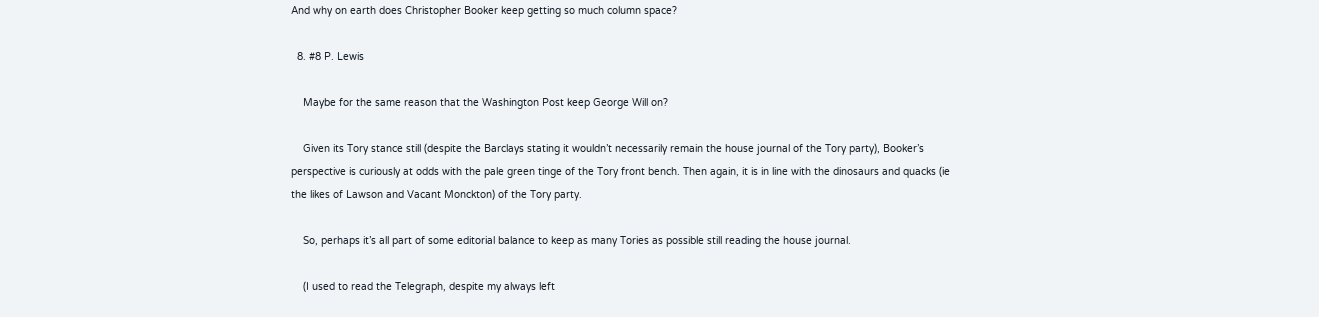And why on earth does Christopher Booker keep getting so much column space?

  8. #8 P. Lewis

    Maybe for the same reason that the Washington Post keep George Will on?

    Given its Tory stance still (despite the Barclays stating it wouldn’t necessarily remain the house journal of the Tory party), Booker’s perspective is curiously at odds with the pale green tinge of the Tory front bench. Then again, it is in line with the dinosaurs and quacks (ie the likes of Lawson and Vacant Monckton) of the Tory party.

    So, perhaps it’s all part of some editorial balance to keep as many Tories as possible still reading the house journal.

    (I used to read the Telegraph, despite my always left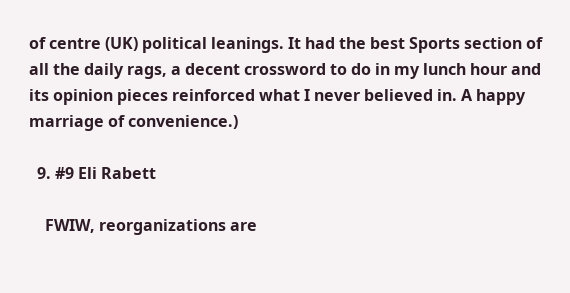of centre (UK) political leanings. It had the best Sports section of all the daily rags, a decent crossword to do in my lunch hour and its opinion pieces reinforced what I never believed in. A happy marriage of convenience.)

  9. #9 Eli Rabett

    FWIW, reorganizations are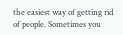the easiest way of getting rid of people. Sometimes you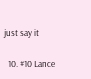just say it

  10. #10 Lance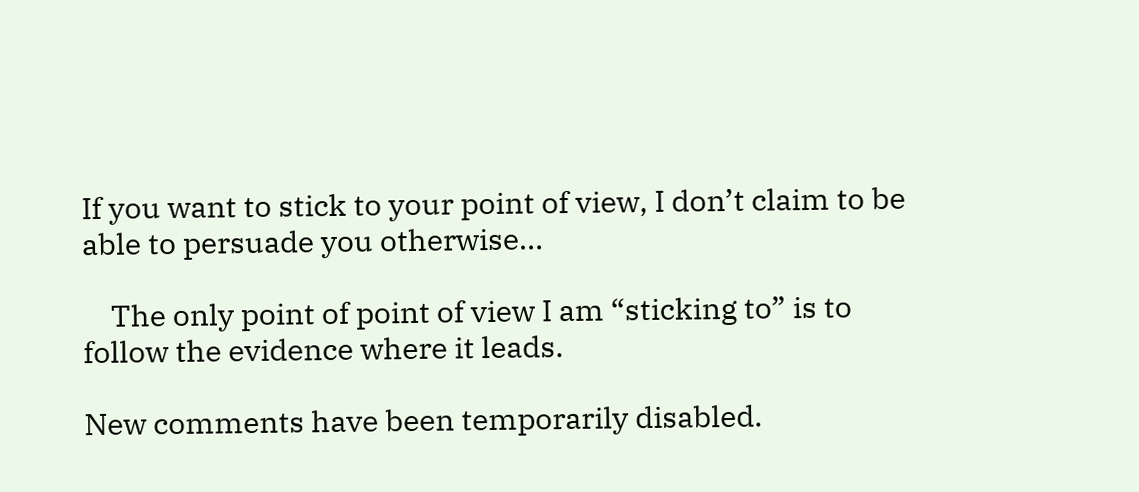If you want to stick to your point of view, I don’t claim to be able to persuade you otherwise…

    The only point of point of view I am “sticking to” is to follow the evidence where it leads.

New comments have been temporarily disabled.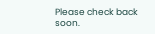Please check back soon.